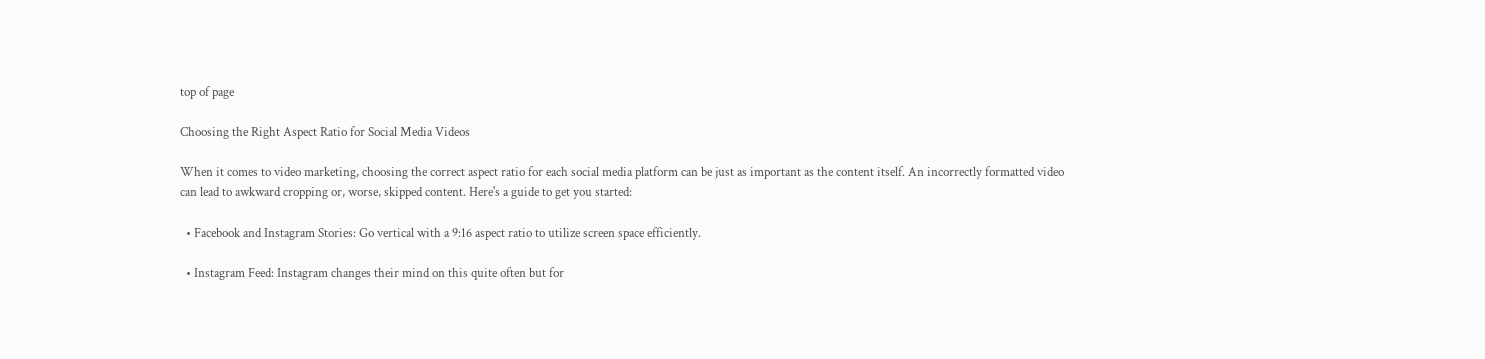top of page

Choosing the Right Aspect Ratio for Social Media Videos

When it comes to video marketing, choosing the correct aspect ratio for each social media platform can be just as important as the content itself. An incorrectly formatted video can lead to awkward cropping or, worse, skipped content. Here's a guide to get you started:

  • Facebook and Instagram Stories: Go vertical with a 9:16 aspect ratio to utilize screen space efficiently.

  • Instagram Feed: Instagram changes their mind on this quite often but for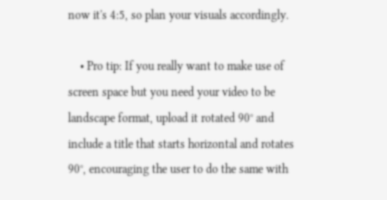now it's 4:5, so plan your visuals accordingly.

    • Pro tip: If you really want to make use of screen space but you need your video to be landscape format, upload it rotated 90° and include a title that starts horizontal and rotates 90°, encouraging the user to do the same with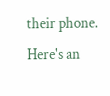their phone. Here's an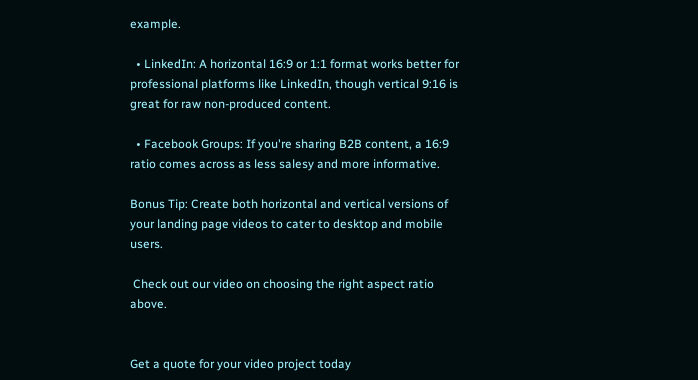example.

  • LinkedIn: A horizontal 16:9 or 1:1 format works better for professional platforms like LinkedIn, though vertical 9:16 is great for raw non-produced content.

  • Facebook Groups: If you're sharing B2B content, a 16:9 ratio comes across as less salesy and more informative.

Bonus Tip: Create both horizontal and vertical versions of your landing page videos to cater to desktop and mobile users.

 Check out our video on choosing the right aspect ratio above.


Get a quote for your video project today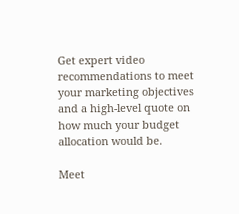Get expert video recommendations to meet your marketing objectives and a high-level quote on how much your budget allocation would be.

Meet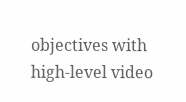objectives with high-level video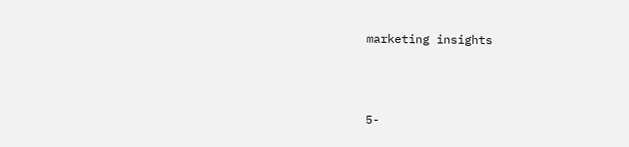marketing insights



5-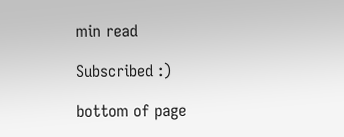min read

Subscribed :)

bottom of page